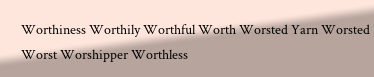Worthiness Worthily Worthful Worth Worsted Yarn Worsted Worst Worshipper Worthless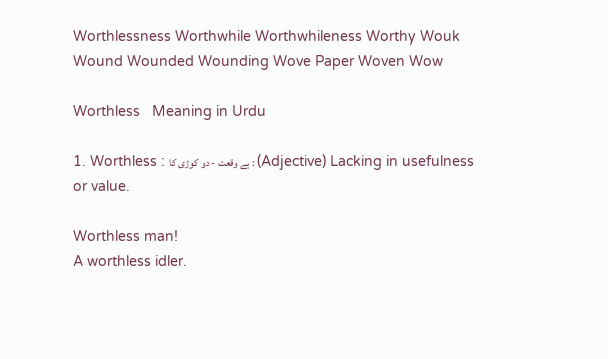Worthlessness Worthwhile Worthwhileness Worthy Wouk Wound Wounded Wounding Wove Paper Woven Wow

Worthless   Meaning in Urdu

1. Worthless : بے وقعت - دو کوڑی کا : (Adjective) Lacking in usefulness or value.

Worthless man!
A worthless idler.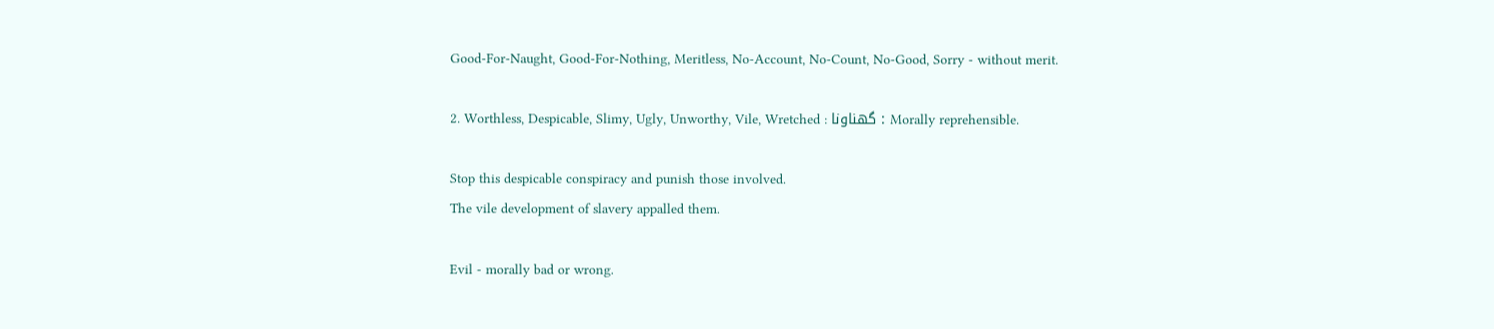Good-For-Naught, Good-For-Nothing, Meritless, No-Account, No-Count, No-Good, Sorry - without merit.

2. Worthless, Despicable, Slimy, Ugly, Unworthy, Vile, Wretched : گھناونا : Morally reprehensible.

Stop this despicable conspiracy and punish those involved.
The vile development of slavery appalled them.

Evil - morally bad or wrong.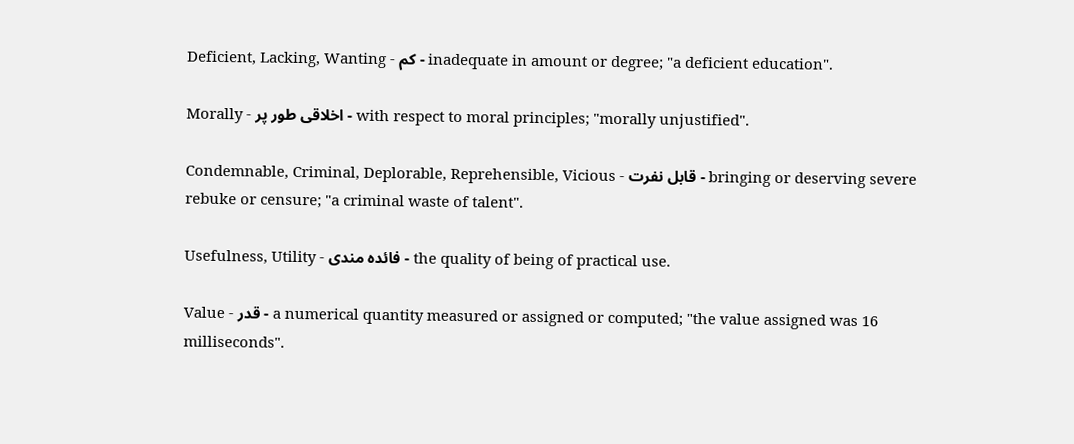Deficient, Lacking, Wanting - کم - inadequate in amount or degree; "a deficient education".

Morally - اخلاقی طور پر - with respect to moral principles; "morally unjustified".

Condemnable, Criminal, Deplorable, Reprehensible, Vicious - قابل نفرت - bringing or deserving severe rebuke or censure; "a criminal waste of talent".

Usefulness, Utility - فائدہ مندی - the quality of being of practical use.

Value - قدر - a numerical quantity measured or assigned or computed; "the value assigned was 16 milliseconds".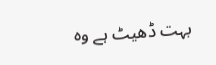بہت ڈھیٹ ہے وہ